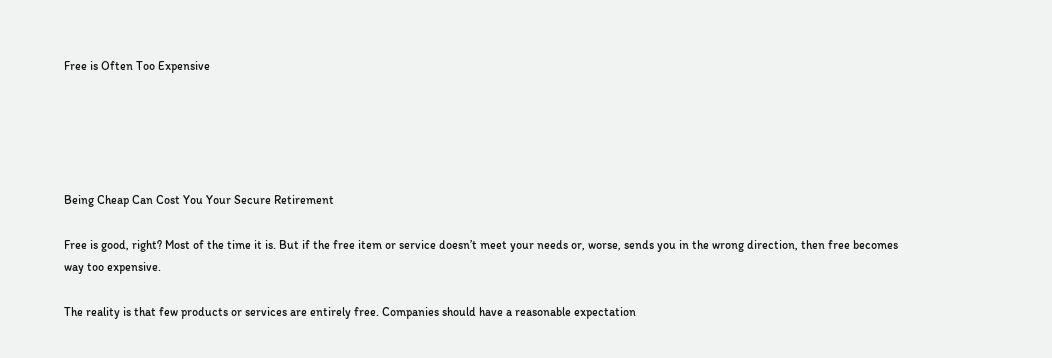Free is Often Too Expensive





Being Cheap Can Cost You Your Secure Retirement

Free is good, right? Most of the time it is. But if the free item or service doesn’t meet your needs or, worse, sends you in the wrong direction, then free becomes way too expensive.

The reality is that few products or services are entirely free. Companies should have a reasonable expectation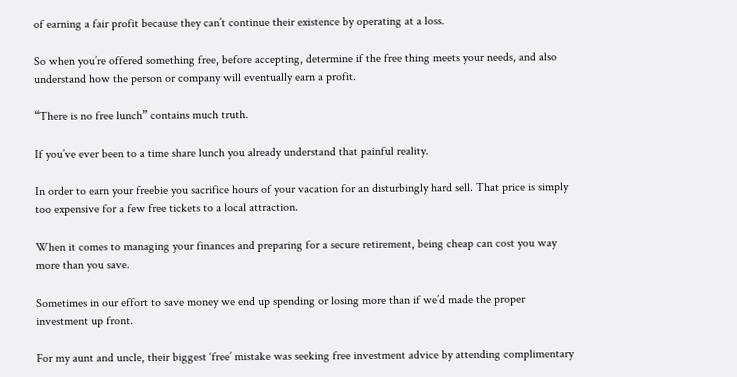of earning a fair profit because they can’t continue their existence by operating at a loss.

So when you’re offered something free, before accepting, determine if the free thing meets your needs, and also understand how the person or company will eventually earn a profit.

“There is no free lunch” contains much truth.

If you’ve ever been to a time share lunch you already understand that painful reality.

In order to earn your freebie you sacrifice hours of your vacation for an disturbingly hard sell. That price is simply too expensive for a few free tickets to a local attraction.

When it comes to managing your finances and preparing for a secure retirement, being cheap can cost you way more than you save.

Sometimes in our effort to save money we end up spending or losing more than if we’d made the proper investment up front.

For my aunt and uncle, their biggest ‘free’ mistake was seeking free investment advice by attending complimentary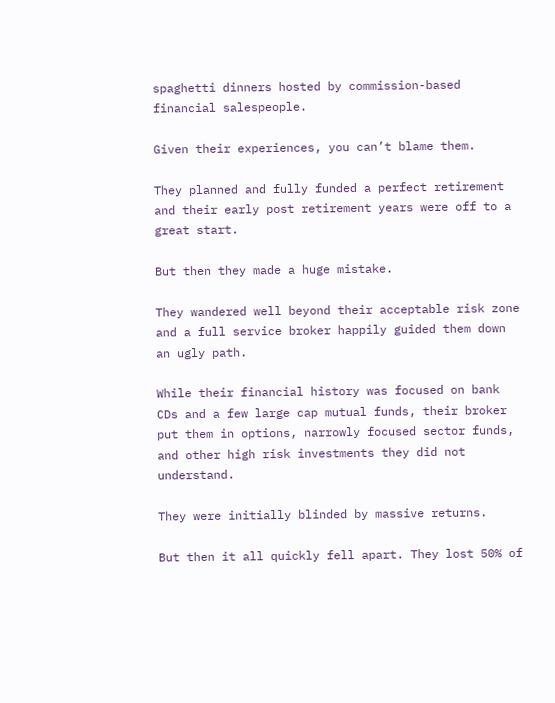spaghetti dinners hosted by commission-based financial salespeople.

Given their experiences, you can’t blame them.

They planned and fully funded a perfect retirement and their early post retirement years were off to a great start.

But then they made a huge mistake.

They wandered well beyond their acceptable risk zone and a full service broker happily guided them down an ugly path.

While their financial history was focused on bank CDs and a few large cap mutual funds, their broker put them in options, narrowly focused sector funds, and other high risk investments they did not understand.

They were initially blinded by massive returns.

But then it all quickly fell apart. They lost 50% of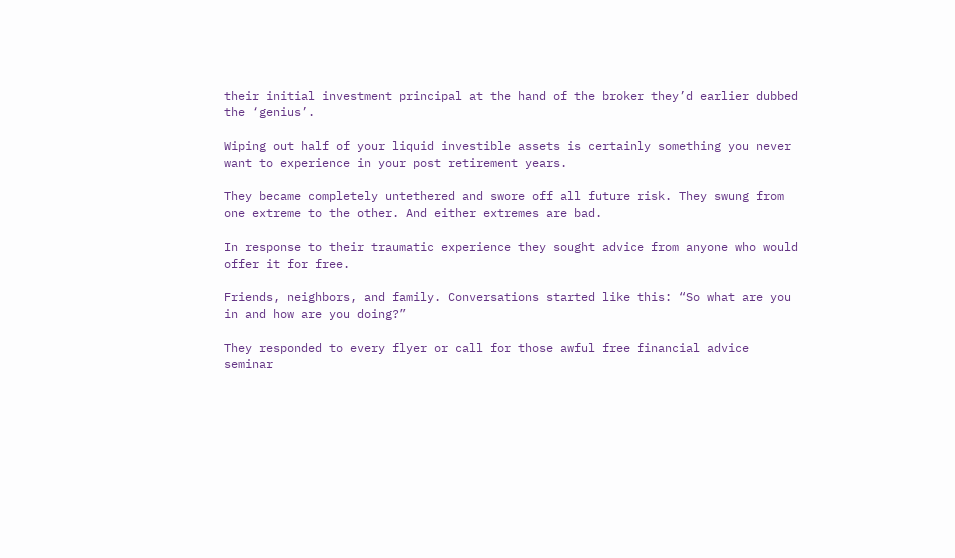their initial investment principal at the hand of the broker they’d earlier dubbed the ‘genius’.

Wiping out half of your liquid investible assets is certainly something you never want to experience in your post retirement years.

They became completely untethered and swore off all future risk. They swung from one extreme to the other. And either extremes are bad.

In response to their traumatic experience they sought advice from anyone who would offer it for free.

Friends, neighbors, and family. Conversations started like this: “So what are you in and how are you doing?”

They responded to every flyer or call for those awful free financial advice seminar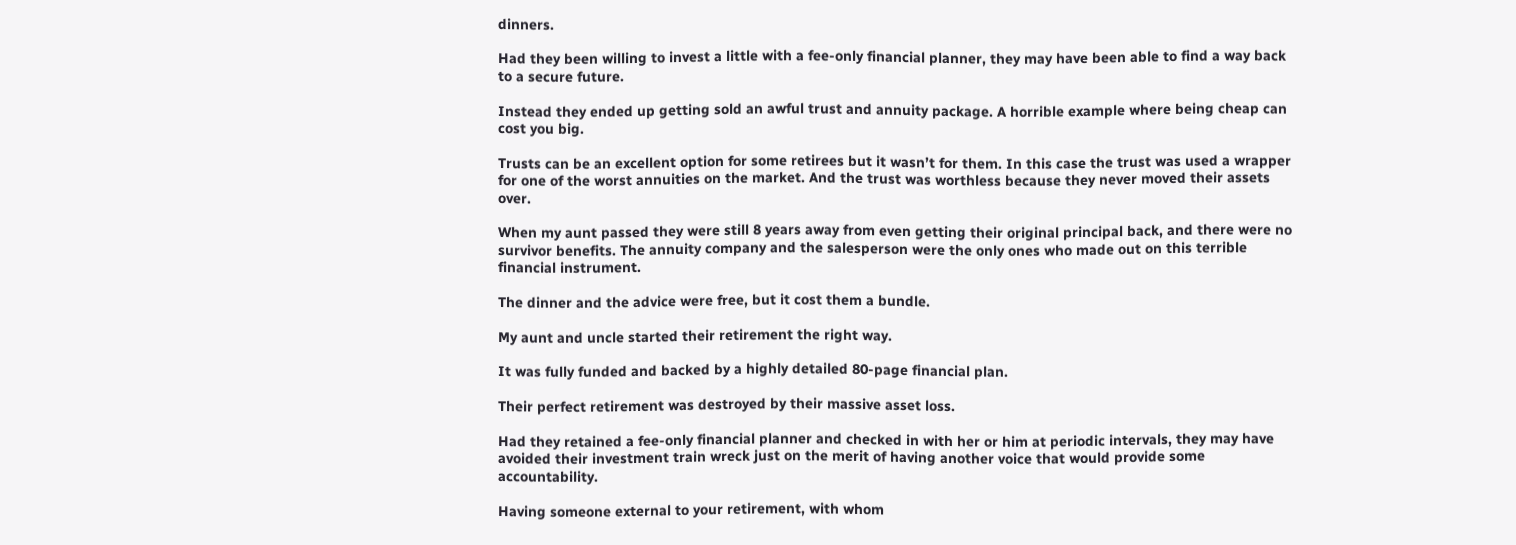dinners.

Had they been willing to invest a little with a fee-only financial planner, they may have been able to find a way back to a secure future.

Instead they ended up getting sold an awful trust and annuity package. A horrible example where being cheap can cost you big.

Trusts can be an excellent option for some retirees but it wasn’t for them. In this case the trust was used a wrapper for one of the worst annuities on the market. And the trust was worthless because they never moved their assets over.

When my aunt passed they were still 8 years away from even getting their original principal back, and there were no survivor benefits. The annuity company and the salesperson were the only ones who made out on this terrible financial instrument.

The dinner and the advice were free, but it cost them a bundle.

My aunt and uncle started their retirement the right way.

It was fully funded and backed by a highly detailed 80-page financial plan.

Their perfect retirement was destroyed by their massive asset loss.

Had they retained a fee-only financial planner and checked in with her or him at periodic intervals, they may have avoided their investment train wreck just on the merit of having another voice that would provide some accountability.

Having someone external to your retirement, with whom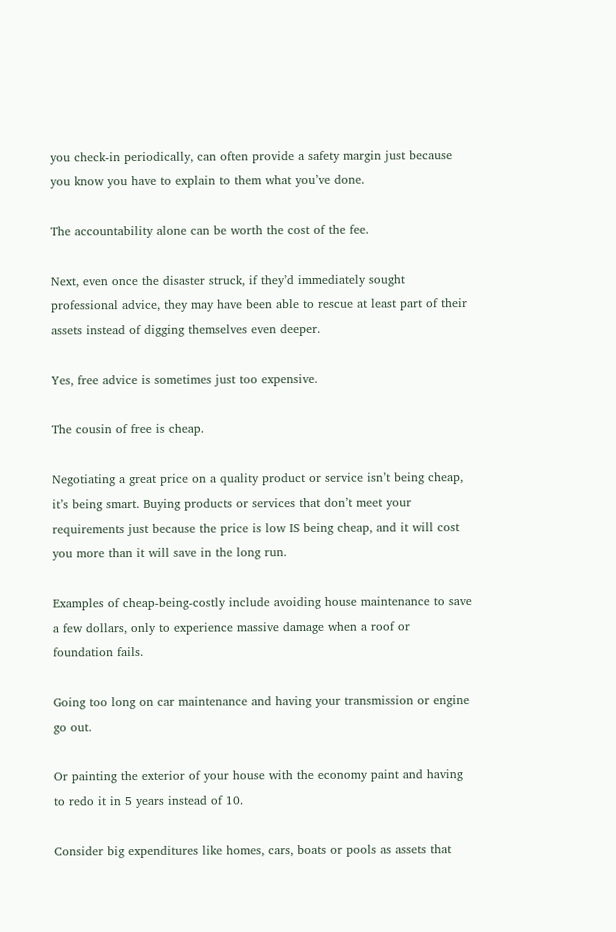you check-in periodically, can often provide a safety margin just because you know you have to explain to them what you’ve done.

The accountability alone can be worth the cost of the fee.

Next, even once the disaster struck, if they’d immediately sought professional advice, they may have been able to rescue at least part of their assets instead of digging themselves even deeper.

Yes, free advice is sometimes just too expensive.

The cousin of free is cheap.

Negotiating a great price on a quality product or service isn’t being cheap, it’s being smart. Buying products or services that don’t meet your requirements just because the price is low IS being cheap, and it will cost you more than it will save in the long run.

Examples of cheap-being-costly include avoiding house maintenance to save a few dollars, only to experience massive damage when a roof or foundation fails.

Going too long on car maintenance and having your transmission or engine go out.

Or painting the exterior of your house with the economy paint and having to redo it in 5 years instead of 10.

Consider big expenditures like homes, cars, boats or pools as assets that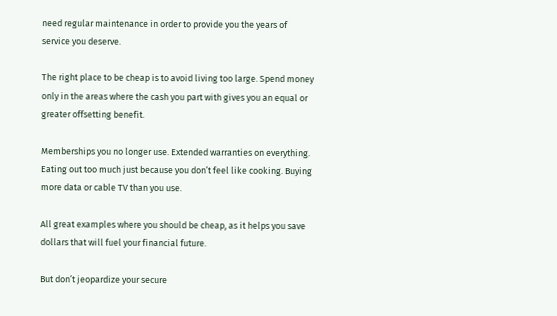need regular maintenance in order to provide you the years of service you deserve.

The right place to be cheap is to avoid living too large. Spend money only in the areas where the cash you part with gives you an equal or greater offsetting benefit.

Memberships you no longer use. Extended warranties on everything. Eating out too much just because you don’t feel like cooking. Buying more data or cable TV than you use.

All great examples where you should be cheap, as it helps you save dollars that will fuel your financial future.

But don’t jeopardize your secure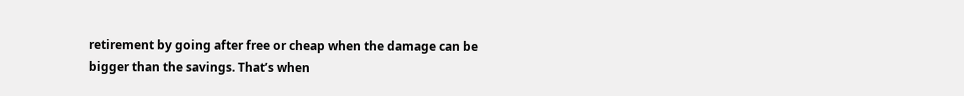retirement by going after free or cheap when the damage can be bigger than the savings. That’s when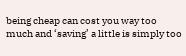being cheap can cost you way too  much and ‘saving’ a little is simply too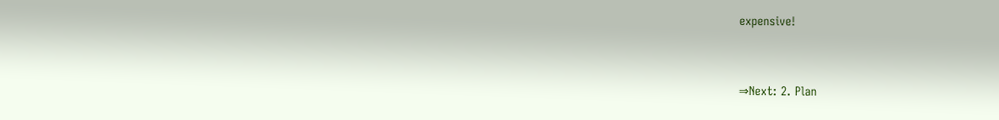expensive!


⇒Next: 2. Plan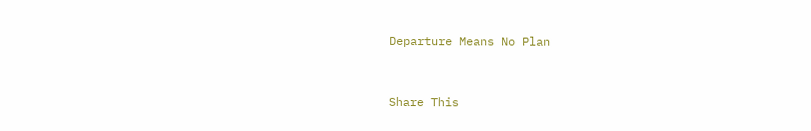Departure Means No Plan


Share This